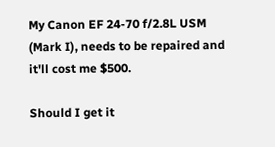My Canon EF 24-70 f/2.8L USM (Mark I), needs to be repaired and it'll cost me $500.

Should I get it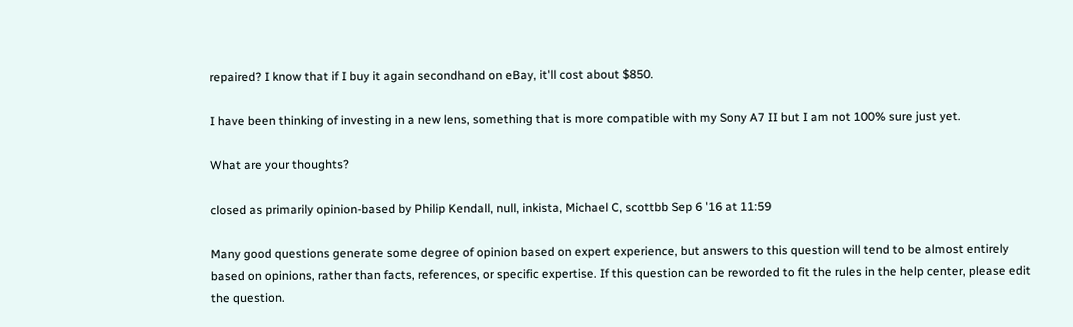repaired? I know that if I buy it again secondhand on eBay, it'll cost about $850.

I have been thinking of investing in a new lens, something that is more compatible with my Sony A7 II but I am not 100% sure just yet.

What are your thoughts?

closed as primarily opinion-based by Philip Kendall, null, inkista, Michael C, scottbb Sep 6 '16 at 11:59

Many good questions generate some degree of opinion based on expert experience, but answers to this question will tend to be almost entirely based on opinions, rather than facts, references, or specific expertise. If this question can be reworded to fit the rules in the help center, please edit the question.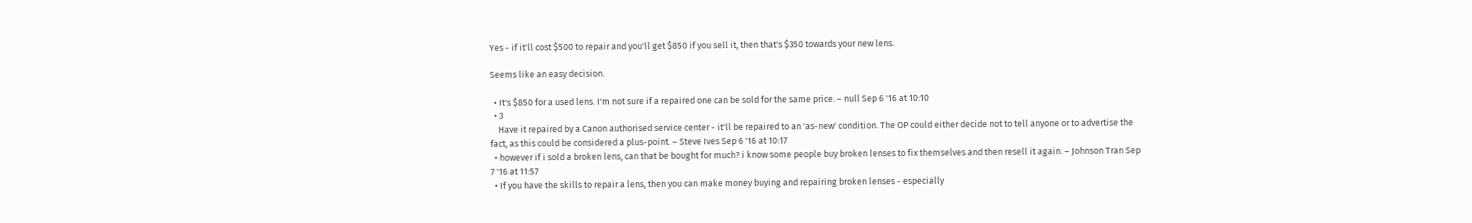Yes - if it'll cost $500 to repair and you'll get $850 if you sell it, then that's $350 towards your new lens.

Seems like an easy decision.

  • It's $850 for a used lens. I'm not sure if a repaired one can be sold for the same price. – null Sep 6 '16 at 10:10
  • 3
    Have it repaired by a Canon authorised service center - it'll be repaired to an 'as-new' condition. The OP could either decide not to tell anyone or to advertise the fact, as this could be considered a plus-point. – Steve Ives Sep 6 '16 at 10:17
  • however if i sold a broken lens, can that be bought for much? i know some people buy broken lenses to fix themselves and then resell it again. – Johnson Tran Sep 7 '16 at 11:57
  • If you have the skills to repair a lens, then you can make money buying and repairing broken lenses - especially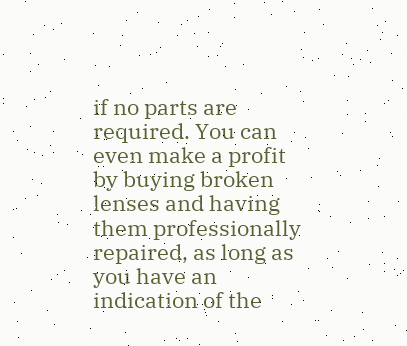if no parts are required. You can even make a profit by buying broken lenses and having them professionally repaired, as long as you have an indication of the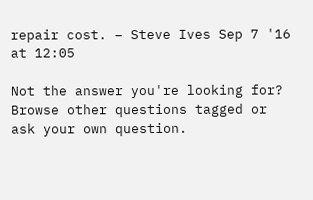repair cost. – Steve Ives Sep 7 '16 at 12:05

Not the answer you're looking for? Browse other questions tagged or ask your own question.